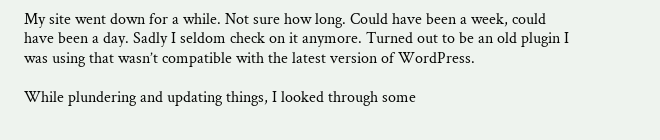My site went down for a while. Not sure how long. Could have been a week, could have been a day. Sadly I seldom check on it anymore. Turned out to be an old plugin I was using that wasn’t compatible with the latest version of WordPress.

While plundering and updating things, I looked through some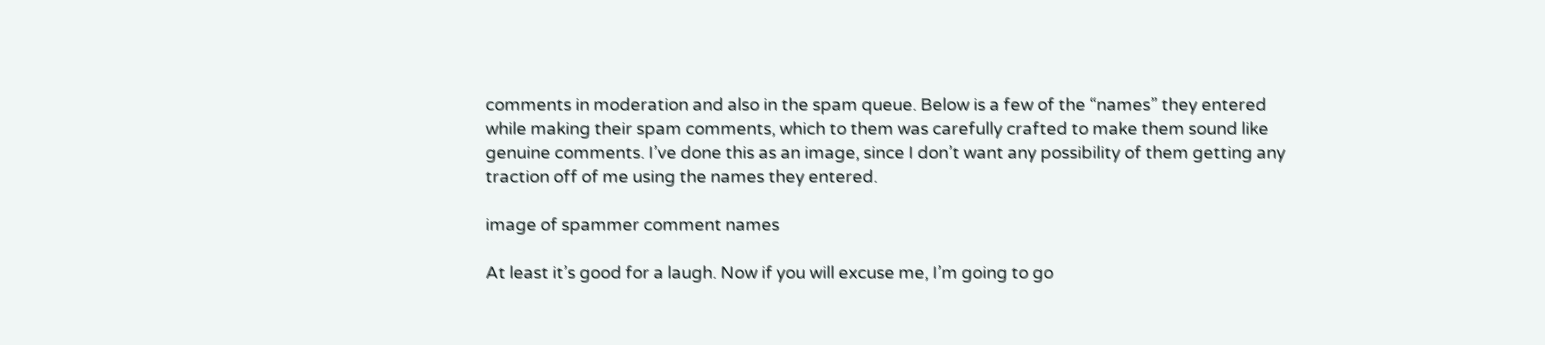comments in moderation and also in the spam queue. Below is a few of the “names” they entered while making their spam comments, which to them was carefully crafted to make them sound like genuine comments. I’ve done this as an image, since I don’t want any possibility of them getting any traction off of me using the names they entered.

image of spammer comment names

At least it’s good for a laugh. Now if you will excuse me, I’m going to go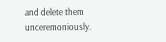and delete them unceremoniously.